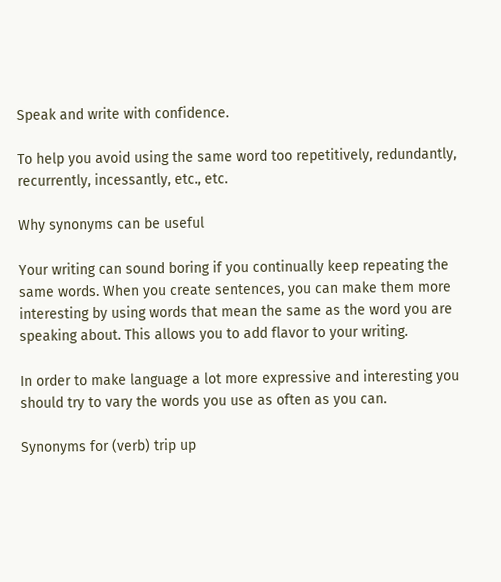Speak and write with confidence.

To help you avoid using the same word too repetitively, redundantly, recurrently, incessantly, etc., etc.

Why synonyms can be useful

Your writing can sound boring if you continually keep repeating the same words. When you create sentences, you can make them more interesting by using words that mean the same as the word you are speaking about. This allows you to add flavor to your writing.

In order to make language a lot more expressive and interesting you should try to vary the words you use as often as you can.

Synonyms for (verb) trip up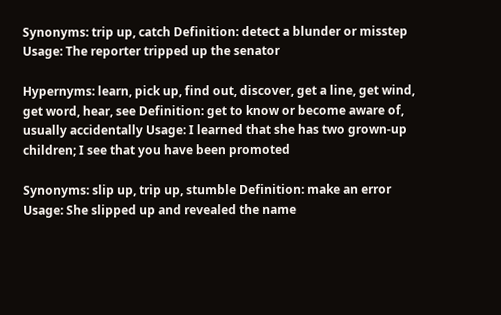Synonyms: trip up, catch Definition: detect a blunder or misstep Usage: The reporter tripped up the senator

Hypernyms: learn, pick up, find out, discover, get a line, get wind, get word, hear, see Definition: get to know or become aware of, usually accidentally Usage: I learned that she has two grown-up children; I see that you have been promoted

Synonyms: slip up, trip up, stumble Definition: make an error Usage: She slipped up and revealed the name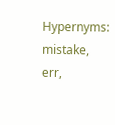Hypernyms: mistake, err,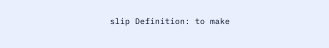slip Definition: to make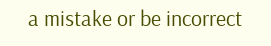a mistake or be incorrect